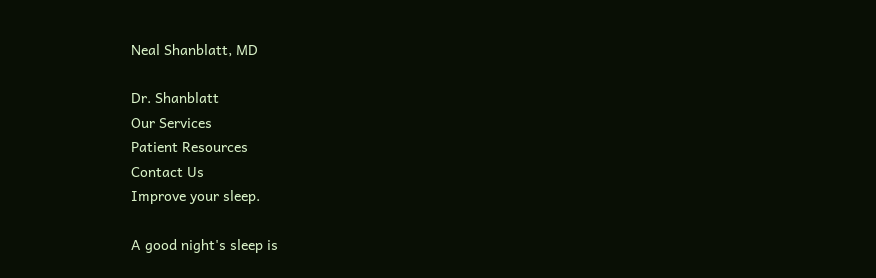Neal Shanblatt, MD

Dr. Shanblatt
Our Services
Patient Resources
Contact Us
Improve your sleep.

A good night's sleep is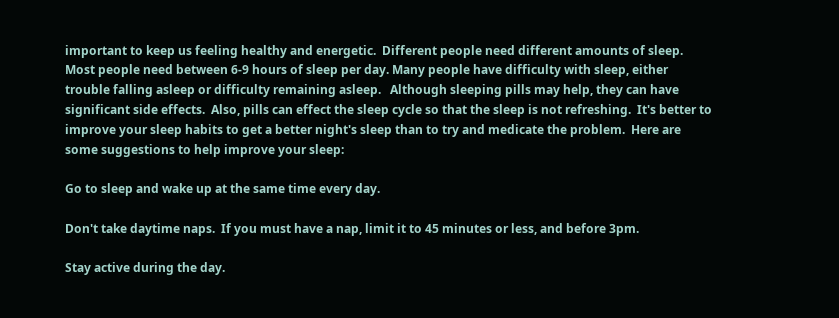important to keep us feeling healthy and energetic.  Different people need different amounts of sleep.  Most people need between 6-9 hours of sleep per day. Many people have difficulty with sleep, either trouble falling asleep or difficulty remaining asleep.   Although sleeping pills may help, they can have significant side effects.  Also, pills can effect the sleep cycle so that the sleep is not refreshing.  It's better to improve your sleep habits to get a better night's sleep than to try and medicate the problem.  Here are some suggestions to help improve your sleep:

Go to sleep and wake up at the same time every day.

Don't take daytime naps.  If you must have a nap, limit it to 45 minutes or less, and before 3pm.

Stay active during the day.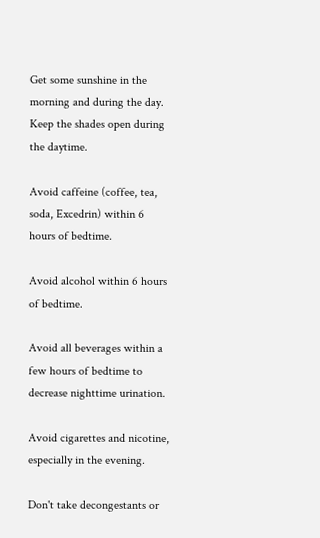Get some sunshine in the morning and during the day. Keep the shades open during the daytime.

Avoid caffeine (coffee, tea, soda, Excedrin) within 6 hours of bedtime.

Avoid alcohol within 6 hours of bedtime.

Avoid all beverages within a few hours of bedtime to decrease nighttime urination.

Avoid cigarettes and nicotine, especially in the evening.

Don't take decongestants or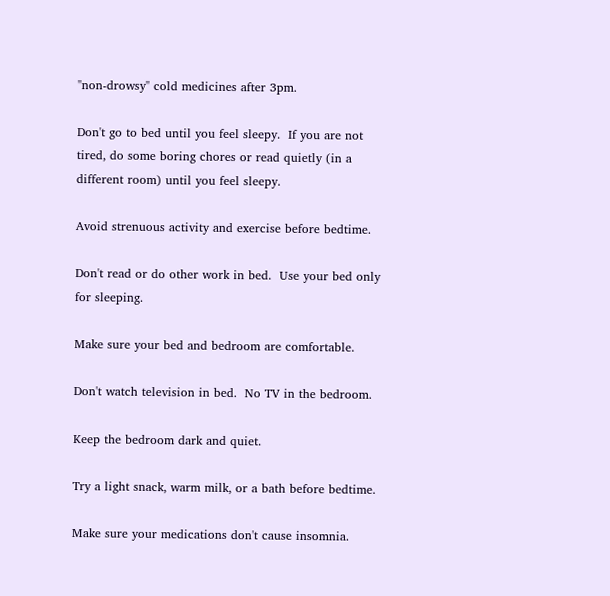"non-drowsy" cold medicines after 3pm.

Don't go to bed until you feel sleepy.  If you are not tired, do some boring chores or read quietly (in a different room) until you feel sleepy.

Avoid strenuous activity and exercise before bedtime.

Don't read or do other work in bed.  Use your bed only for sleeping.

Make sure your bed and bedroom are comfortable.

Don't watch television in bed.  No TV in the bedroom.

Keep the bedroom dark and quiet.

Try a light snack, warm milk, or a bath before bedtime.

Make sure your medications don't cause insomnia.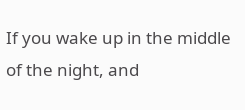If you wake up in the middle of the night, and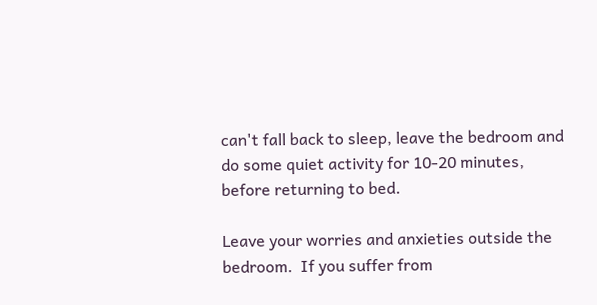can't fall back to sleep, leave the bedroom and do some quiet activity for 10-20 minutes, before returning to bed.

Leave your worries and anxieties outside the bedroom.  If you suffer from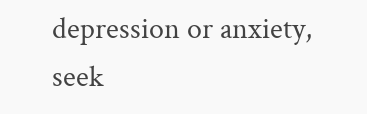depression or anxiety, seek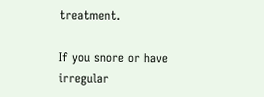treatment.

If you snore or have irregular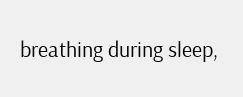breathing during sleep,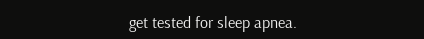get tested for sleep apnea.